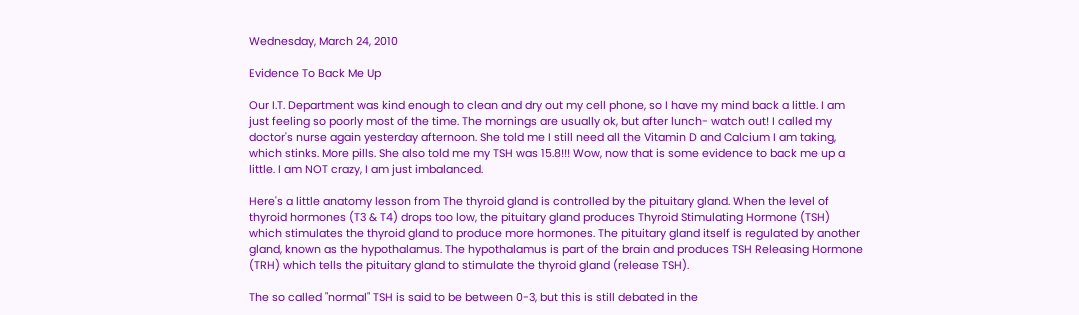Wednesday, March 24, 2010

Evidence To Back Me Up

Our I.T. Department was kind enough to clean and dry out my cell phone, so I have my mind back a little. I am just feeling so poorly most of the time. The mornings are usually ok, but after lunch- watch out! I called my doctor's nurse again yesterday afternoon. She told me I still need all the Vitamin D and Calcium I am taking, which stinks. More pills. She also told me my TSH was 15.8!!! Wow, now that is some evidence to back me up a little. I am NOT crazy, I am just imbalanced.

Here's a little anatomy lesson from The thyroid gland is controlled by the pituitary gland. When the level of thyroid hormones (T3 & T4) drops too low, the pituitary gland produces Thyroid Stimulating Hormone (TSH) which stimulates the thyroid gland to produce more hormones. The pituitary gland itself is regulated by another gland, known as the hypothalamus. The hypothalamus is part of the brain and produces TSH Releasing Hormone (TRH) which tells the pituitary gland to stimulate the thyroid gland (release TSH).

The so called "normal" TSH is said to be between 0-3, but this is still debated in the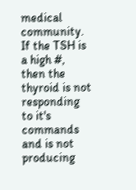medical community. If the TSH is a high #, then the thyroid is not responding to it's commands and is not producing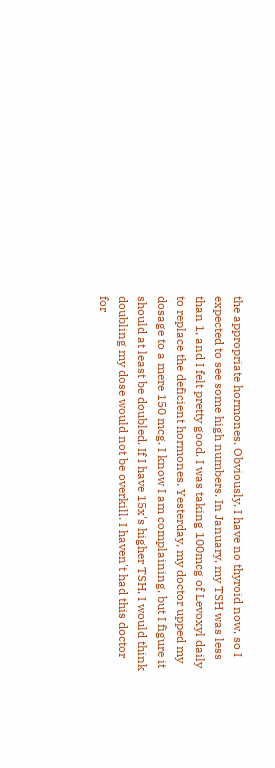the appropriate hormones. Obviously, I have no thyroid now, so I expected to see some high numbers. In January, my TSH was less than 1, and I felt pretty good. I was taking 100mcg of Levoxyl daily to replace the deficient hormones. Yesterday, my doctor upped my dosage to a mere 150 mcg. I know I am complaining, but I figure it should at least be doubled. If I have 15x's higher TSH, I would think doubling my dose would not be overkill. I haven't had this doctor for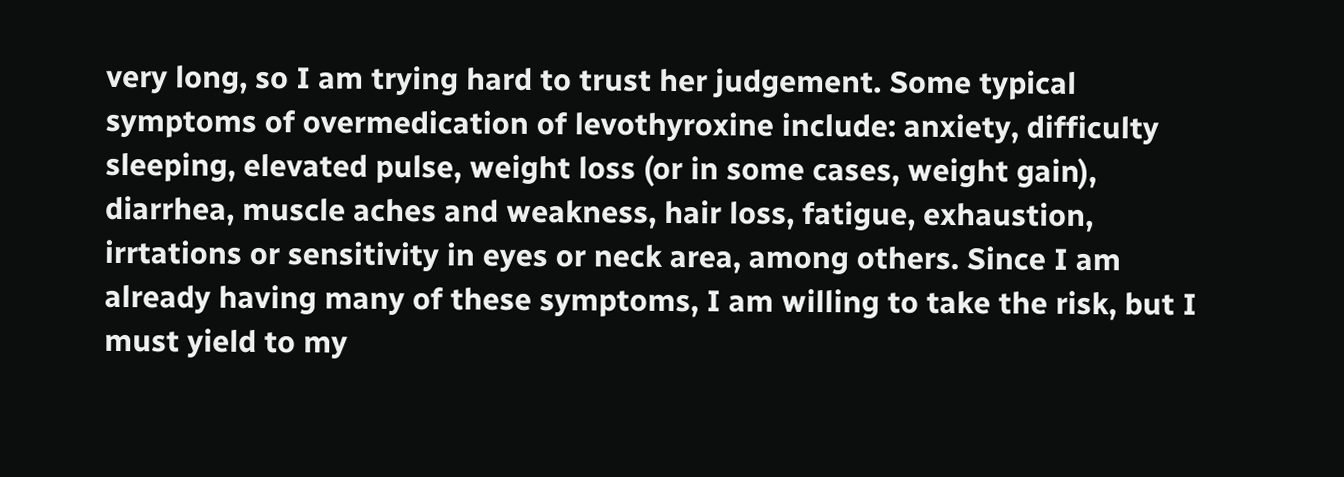very long, so I am trying hard to trust her judgement. Some typical symptoms of overmedication of levothyroxine include: anxiety, difficulty sleeping, elevated pulse, weight loss (or in some cases, weight gain), diarrhea, muscle aches and weakness, hair loss, fatigue, exhaustion, irrtations or sensitivity in eyes or neck area, among others. Since I am already having many of these symptoms, I am willing to take the risk, but I must yield to my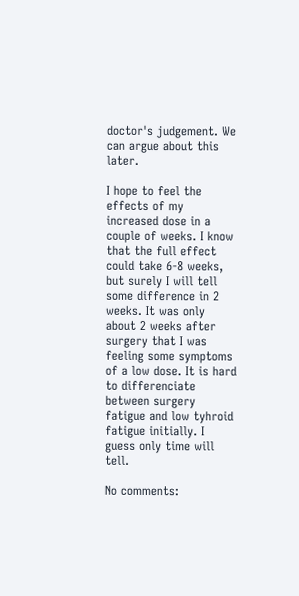doctor's judgement. We can argue about this later.

I hope to feel the effects of my increased dose in a couple of weeks. I know that the full effect could take 6-8 weeks, but surely I will tell some difference in 2 weeks. It was only about 2 weeks after surgery that I was feeling some symptoms of a low dose. It is hard to differenciate between surgery fatigue and low tyhroid fatigue initially. I guess only time will tell.

No comments: